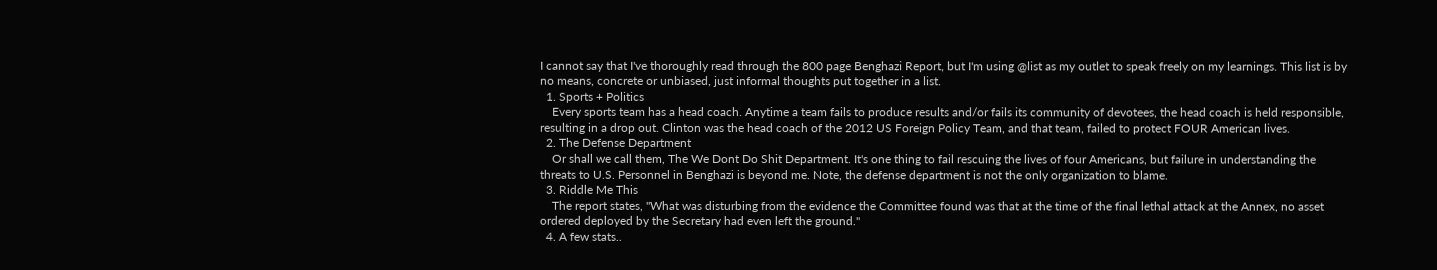I cannot say that I've thoroughly read through the 800 page Benghazi Report, but I'm using @list as my outlet to speak freely on my learnings. This list is by no means, concrete or unbiased, just informal thoughts put together in a list.
  1. Sports + Politics
    Every sports team has a head coach. Anytime a team fails to produce results and/or fails its community of devotees, the head coach is held responsible, resulting in a drop out. Clinton was the head coach of the 2012 US Foreign Policy Team, and that team, failed to protect FOUR American lives.
  2. The Defense Department
    Or shall we call them, The We Dont Do Shit Department. It's one thing to fail rescuing the lives of four Americans, but failure in understanding the threats to U.S. Personnel in Benghazi is beyond me. Note, the defense department is not the only organization to blame.
  3. Riddle Me This
    The report states, "What was disturbing from the evidence the Committee found was that at the time of the final lethal attack at the Annex, no asset ordered deployed by the Secretary had even left the ground."
  4. A few stats..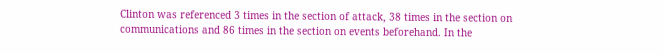Clinton was referenced 3 times in the section of attack, 38 times in the section on communications and 86 times in the section on events beforehand. In the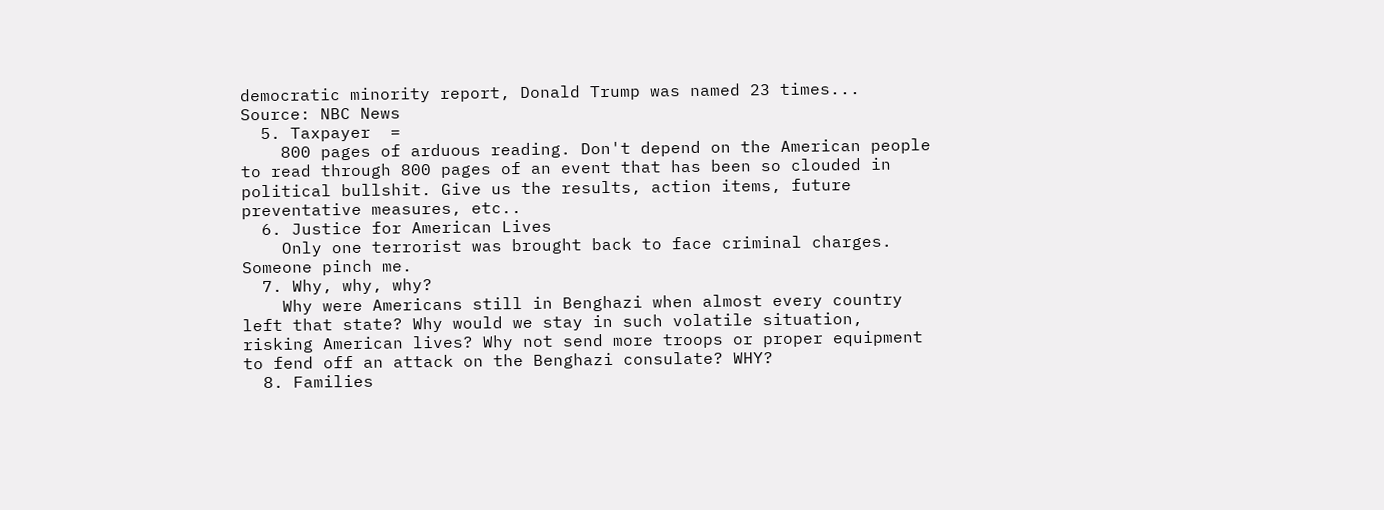democratic minority report, Donald Trump was named 23 times... Source: NBC News
  5. Taxpayer  =
    800 pages of arduous reading. Don't depend on the American people to read through 800 pages of an event that has been so clouded in political bullshit. Give us the results, action items, future preventative measures, etc..
  6. Justice for American Lives
    Only one terrorist was brought back to face criminal charges. Someone pinch me.
  7. Why, why, why?
    Why were Americans still in Benghazi when almost every country left that state? Why would we stay in such volatile situation, risking American lives? Why not send more troops or proper equipment to fend off an attack on the Benghazi consulate? WHY?
  8. Families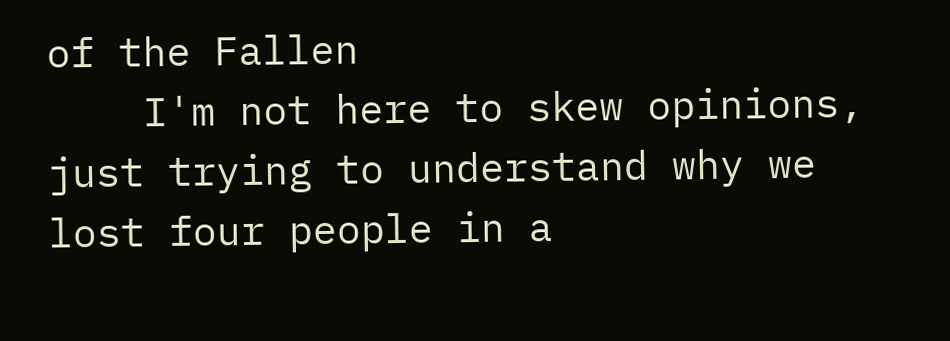of the Fallen
    I'm not here to skew opinions, just trying to understand why we lost four people in a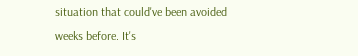situation that could've been avoided weeks before. It's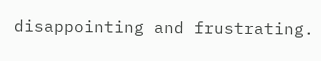disappointing and frustrating.